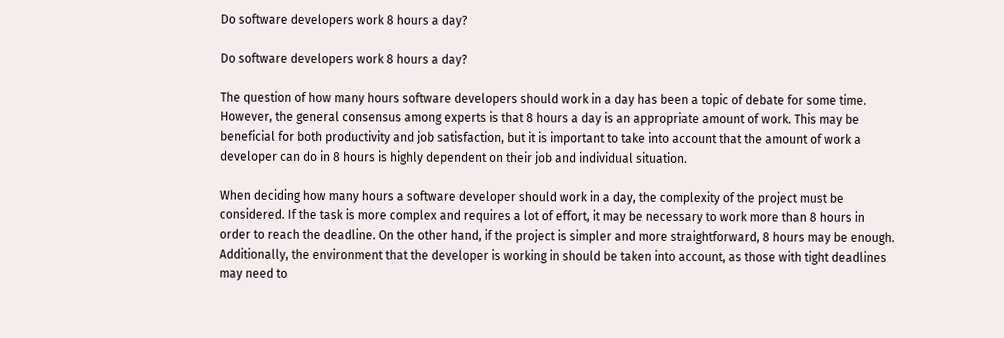Do software developers work 8 hours a day?

Do software developers work 8 hours a day?

The question of how many hours software developers should work in a day has been a topic of debate for some time. However, the general consensus among experts is that 8 hours a day is an appropriate amount of work. This may be beneficial for both productivity and job satisfaction, but it is important to take into account that the amount of work a developer can do in 8 hours is highly dependent on their job and individual situation.

When deciding how many hours a software developer should work in a day, the complexity of the project must be considered. If the task is more complex and requires a lot of effort, it may be necessary to work more than 8 hours in order to reach the deadline. On the other hand, if the project is simpler and more straightforward, 8 hours may be enough. Additionally, the environment that the developer is working in should be taken into account, as those with tight deadlines may need to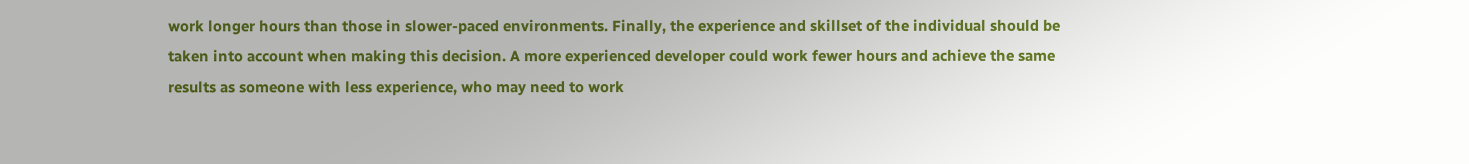work longer hours than those in slower-paced environments. Finally, the experience and skillset of the individual should be taken into account when making this decision. A more experienced developer could work fewer hours and achieve the same results as someone with less experience, who may need to work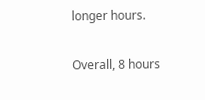longer hours.

Overall, 8 hours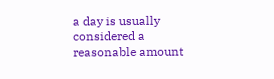a day is usually considered a reasonable amount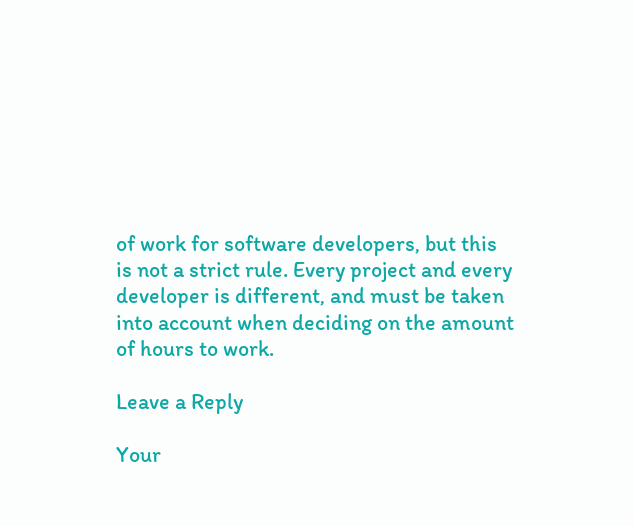of work for software developers, but this is not a strict rule. Every project and every developer is different, and must be taken into account when deciding on the amount of hours to work.

Leave a Reply

Your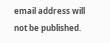email address will not be published.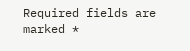Required fields are marked *